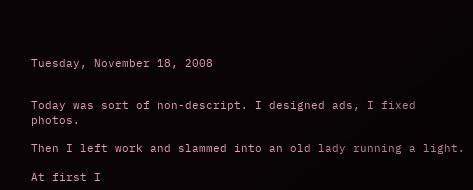Tuesday, November 18, 2008


Today was sort of non-descript. I designed ads, I fixed photos.

Then I left work and slammed into an old lady running a light.

At first I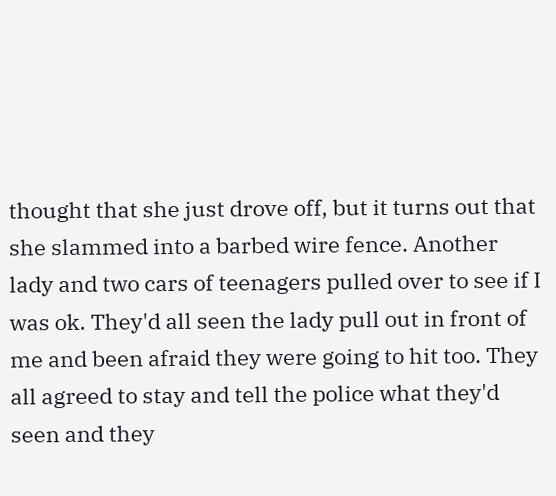thought that she just drove off, but it turns out that she slammed into a barbed wire fence. Another lady and two cars of teenagers pulled over to see if I was ok. They'd all seen the lady pull out in front of me and been afraid they were going to hit too. They all agreed to stay and tell the police what they'd seen and they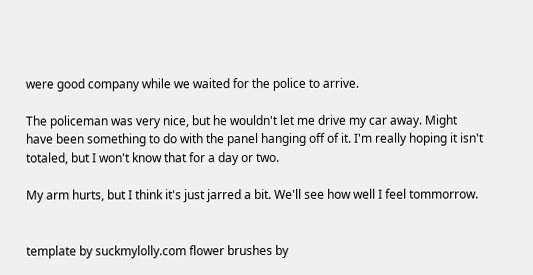were good company while we waited for the police to arrive.

The policeman was very nice, but he wouldn't let me drive my car away. Might have been something to do with the panel hanging off of it. I'm really hoping it isn't totaled, but I won't know that for a day or two.

My arm hurts, but I think it's just jarred a bit. We'll see how well I feel tommorrow.


template by suckmylolly.com flower brushes by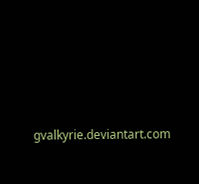gvalkyrie.deviantart.com